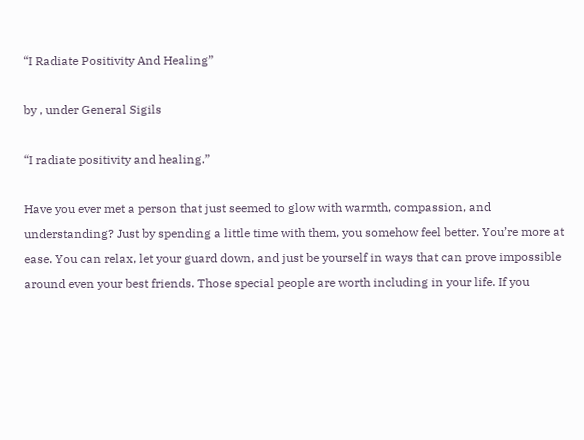“I Radiate Positivity And Healing”

by , under General Sigils

“I radiate positivity and healing.”

Have you ever met a person that just seemed to glow with warmth, compassion, and understanding? Just by spending a little time with them, you somehow feel better. You’re more at ease. You can relax, let your guard down, and just be yourself in ways that can prove impossible around even your best friends. Those special people are worth including in your life. If you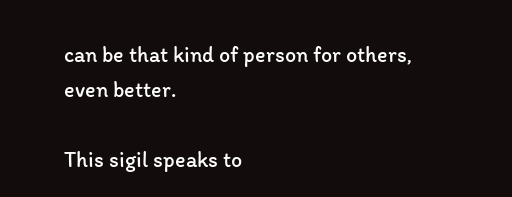can be that kind of person for others, even better.

This sigil speaks to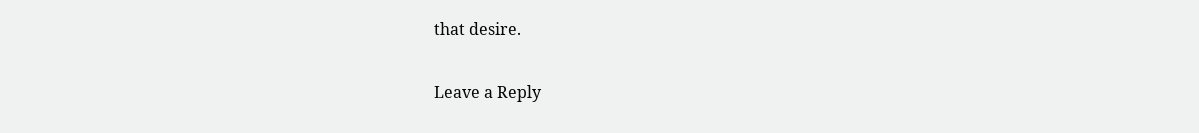that desire.

Leave a Reply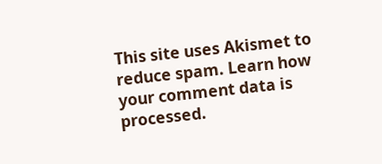This site uses Akismet to reduce spam. Learn how your comment data is processed.